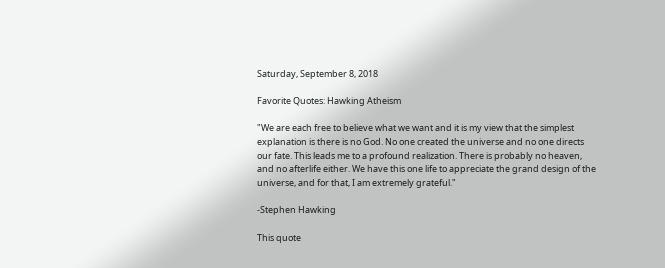Saturday, September 8, 2018

Favorite Quotes: Hawking Atheism

"We are each free to believe what we want and it is my view that the simplest explanation is there is no God. No one created the universe and no one directs our fate. This leads me to a profound realization. There is probably no heaven, and no afterlife either. We have this one life to appreciate the grand design of the universe, and for that, I am extremely grateful."

-Stephen Hawking

This quote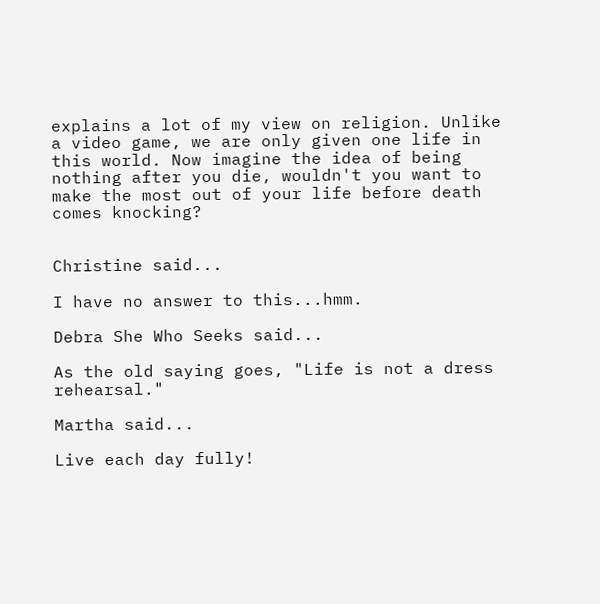explains a lot of my view on religion. Unlike a video game, we are only given one life in this world. Now imagine the idea of being nothing after you die, wouldn't you want to make the most out of your life before death comes knocking?


Christine said...

I have no answer to this...hmm.

Debra She Who Seeks said...

As the old saying goes, "Life is not a dress rehearsal."

Martha said...

Live each day fully!